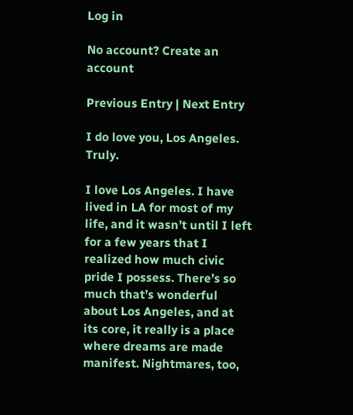Log in

No account? Create an account

Previous Entry | Next Entry

I do love you, Los Angeles. Truly.

I love Los Angeles. I have lived in LA for most of my life, and it wasn’t until I left for a few years that I realized how much civic pride I possess. There’s so much that’s wonderful about Los Angeles, and at its core, it really is a place where dreams are made manifest. Nightmares, too,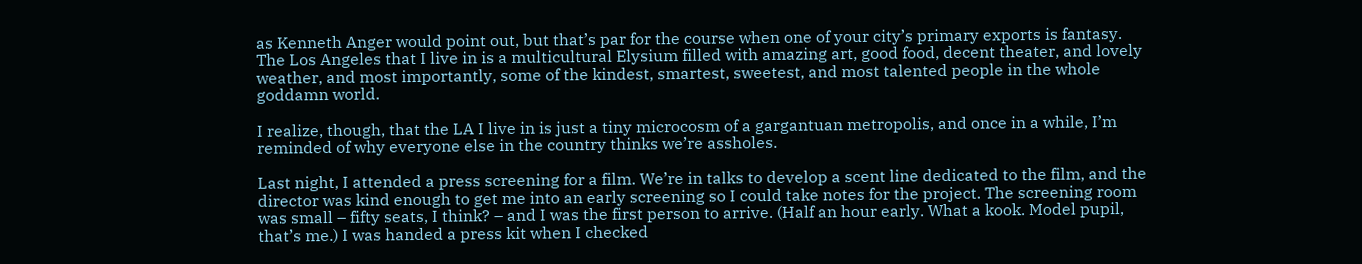as Kenneth Anger would point out, but that’s par for the course when one of your city’s primary exports is fantasy. The Los Angeles that I live in is a multicultural Elysium filled with amazing art, good food, decent theater, and lovely weather, and most importantly, some of the kindest, smartest, sweetest, and most talented people in the whole goddamn world.

I realize, though, that the LA I live in is just a tiny microcosm of a gargantuan metropolis, and once in a while, I’m reminded of why everyone else in the country thinks we’re assholes.

Last night, I attended a press screening for a film. We’re in talks to develop a scent line dedicated to the film, and the director was kind enough to get me into an early screening so I could take notes for the project. The screening room was small – fifty seats, I think? – and I was the first person to arrive. (Half an hour early. What a kook. Model pupil, that’s me.) I was handed a press kit when I checked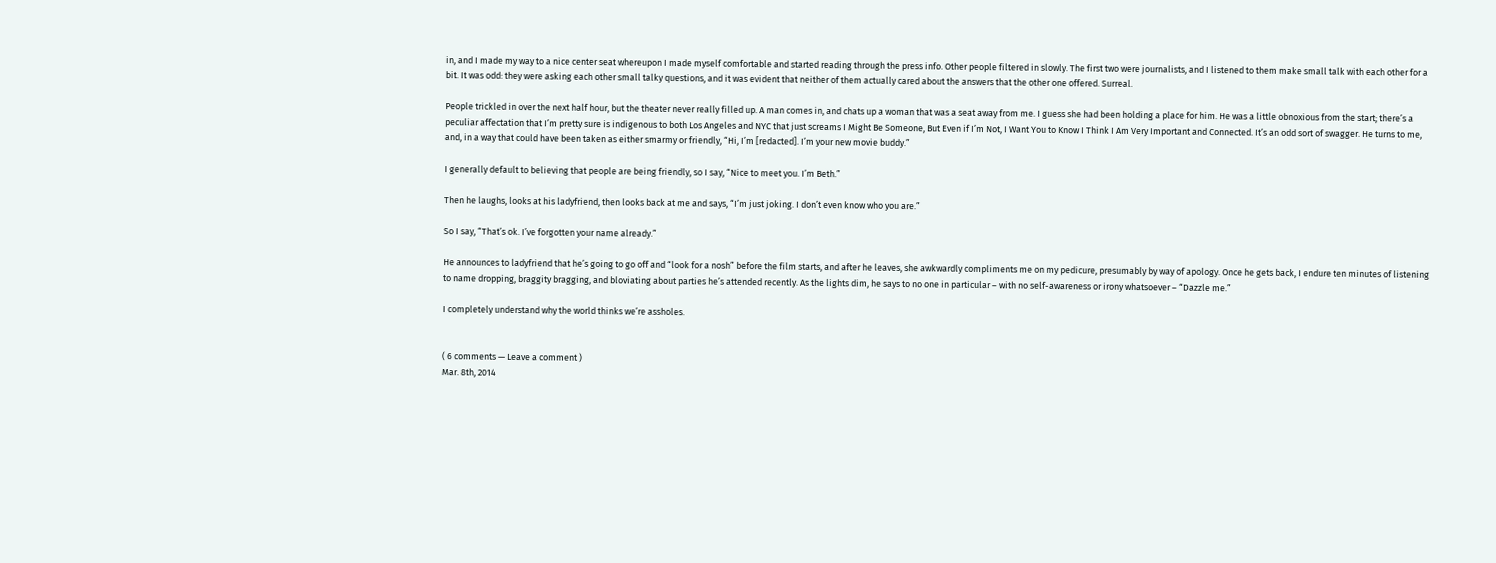in, and I made my way to a nice center seat whereupon I made myself comfortable and started reading through the press info. Other people filtered in slowly. The first two were journalists, and I listened to them make small talk with each other for a bit. It was odd: they were asking each other small talky questions, and it was evident that neither of them actually cared about the answers that the other one offered. Surreal.

People trickled in over the next half hour, but the theater never really filled up. A man comes in, and chats up a woman that was a seat away from me. I guess she had been holding a place for him. He was a little obnoxious from the start; there’s a peculiar affectation that I’m pretty sure is indigenous to both Los Angeles and NYC that just screams I Might Be Someone, But Even if I’m Not, I Want You to Know I Think I Am Very Important and Connected. It’s an odd sort of swagger. He turns to me, and, in a way that could have been taken as either smarmy or friendly, “Hi, I’m [redacted]. I’m your new movie buddy.”

I generally default to believing that people are being friendly, so I say, “Nice to meet you. I’m Beth.”

Then he laughs, looks at his ladyfriend, then looks back at me and says, “I’m just joking. I don’t even know who you are.”

So I say, “That’s ok. I’ve forgotten your name already.”

He announces to ladyfriend that he’s going to go off and “look for a nosh” before the film starts, and after he leaves, she awkwardly compliments me on my pedicure, presumably by way of apology. Once he gets back, I endure ten minutes of listening to name dropping, braggity bragging, and bloviating about parties he’s attended recently. As the lights dim, he says to no one in particular – with no self-awareness or irony whatsoever – “Dazzle me.”

I completely understand why the world thinks we’re assholes.


( 6 comments — Leave a comment )
Mar. 8th, 2014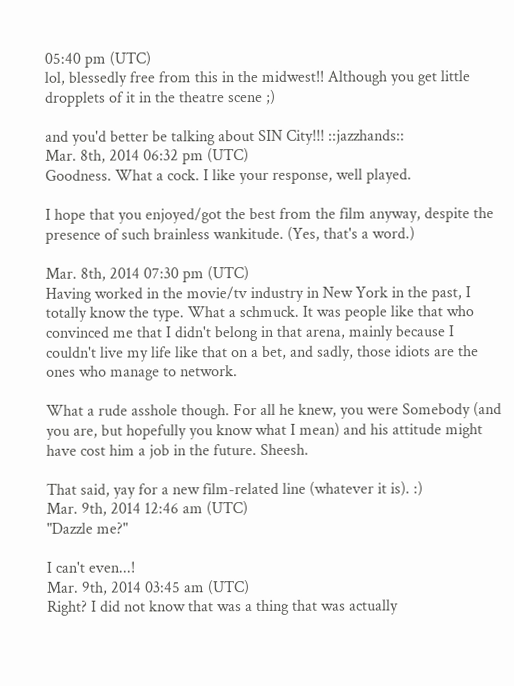05:40 pm (UTC)
lol, blessedly free from this in the midwest!! Although you get little dropplets of it in the theatre scene ;)

and you'd better be talking about SIN City!!! ::jazzhands::
Mar. 8th, 2014 06:32 pm (UTC)
Goodness. What a cock. I like your response, well played.

I hope that you enjoyed/got the best from the film anyway, despite the presence of such brainless wankitude. (Yes, that's a word.)

Mar. 8th, 2014 07:30 pm (UTC)
Having worked in the movie/tv industry in New York in the past, I totally know the type. What a schmuck. It was people like that who convinced me that I didn't belong in that arena, mainly because I couldn't live my life like that on a bet, and sadly, those idiots are the ones who manage to network.

What a rude asshole though. For all he knew, you were Somebody (and you are, but hopefully you know what I mean) and his attitude might have cost him a job in the future. Sheesh.

That said, yay for a new film-related line (whatever it is). :)
Mar. 9th, 2014 12:46 am (UTC)
"Dazzle me?"

I can't even...!
Mar. 9th, 2014 03:45 am (UTC)
Right? I did not know that was a thing that was actually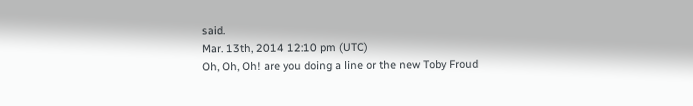said.
Mar. 13th, 2014 12:10 pm (UTC)
Oh, Oh, Oh! are you doing a line or the new Toby Froud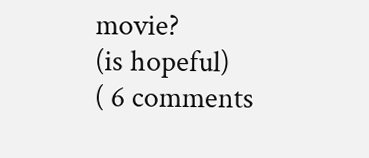movie?
(is hopeful)
( 6 comments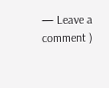— Leave a comment )